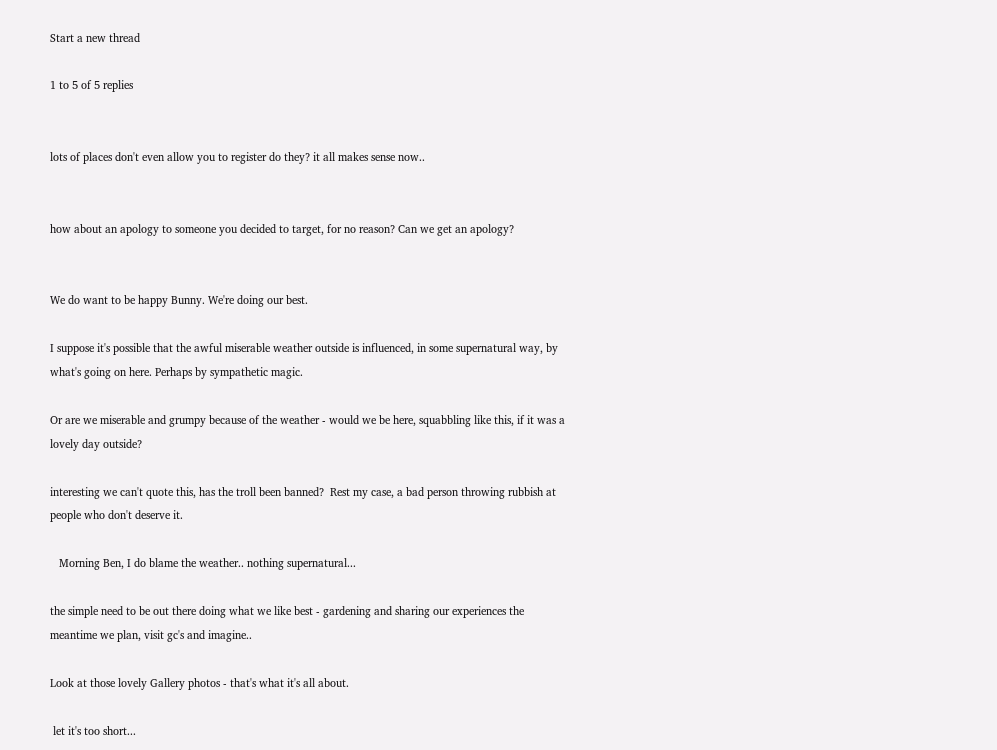Start a new thread

1 to 5 of 5 replies


lots of places don't even allow you to register do they? it all makes sense now..


how about an apology to someone you decided to target, for no reason? Can we get an apology?


We do want to be happy Bunny. We're doing our best.

I suppose it's possible that the awful miserable weather outside is influenced, in some supernatural way, by what's going on here. Perhaps by sympathetic magic.

Or are we miserable and grumpy because of the weather - would we be here, squabbling like this, if it was a lovely day outside?

interesting we can't quote this, has the troll been banned?  Rest my case, a bad person throwing rubbish at people who don't deserve it.

   Morning Ben, I do blame the weather.. nothing supernatural...

the simple need to be out there doing what we like best - gardening and sharing our experiences the meantime we plan, visit gc's and imagine..

Look at those lovely Gallery photos - that's what it's all about.

 let it's too short...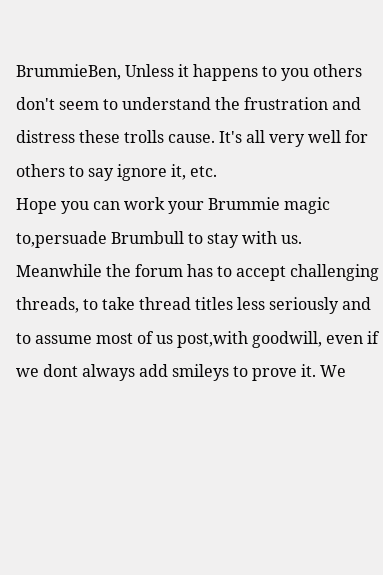BrummieBen, Unless it happens to you others don't seem to understand the frustration and distress these trolls cause. It's all very well for others to say ignore it, etc.
Hope you can work your Brummie magic to,persuade Brumbull to stay with us.
Meanwhile the forum has to accept challenging threads, to take thread titles less seriously and to assume most of us post,with goodwill, even if we dont always add smileys to prove it. We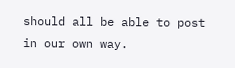should all be able to post in our own way.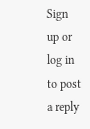Sign up or log in to post a reply